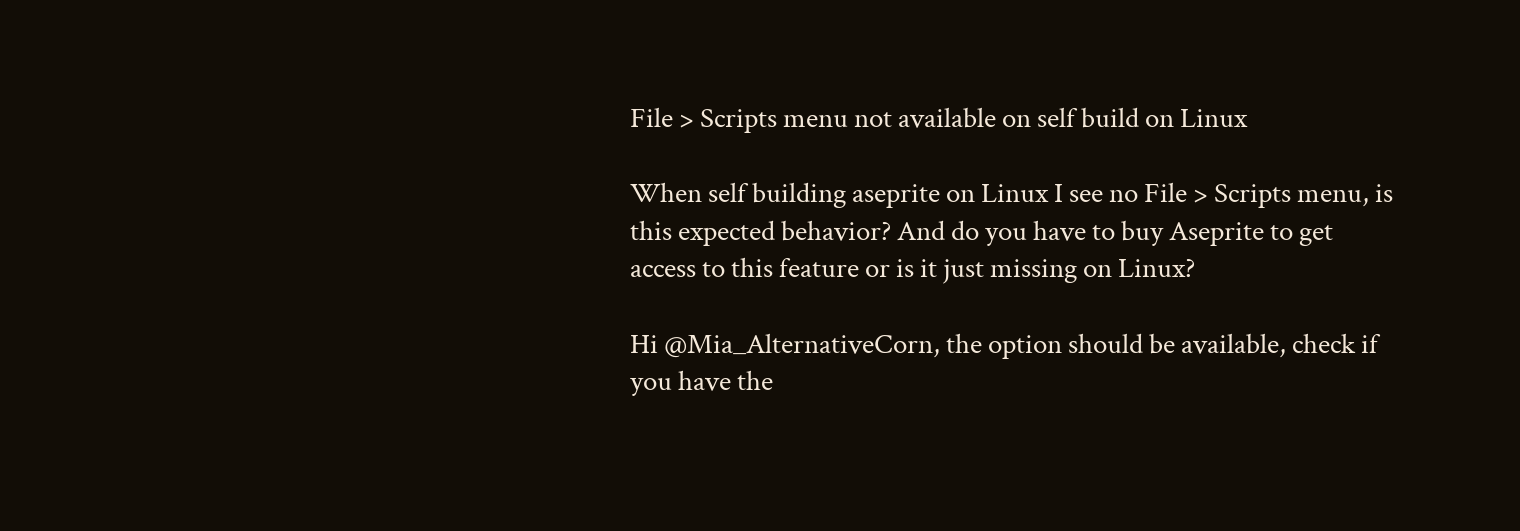File > Scripts menu not available on self build on Linux

When self building aseprite on Linux I see no File > Scripts menu, is this expected behavior? And do you have to buy Aseprite to get access to this feature or is it just missing on Linux?

Hi @Mia_AlternativeCorn, the option should be available, check if you have the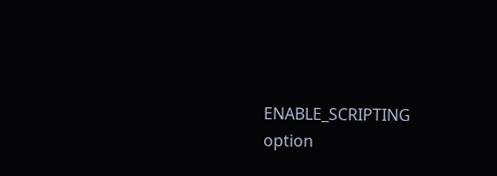ENABLE_SCRIPTING option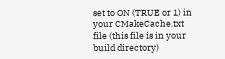set to ON (TRUE or 1) in your CMakeCache.txt file (this file is in your build directory)